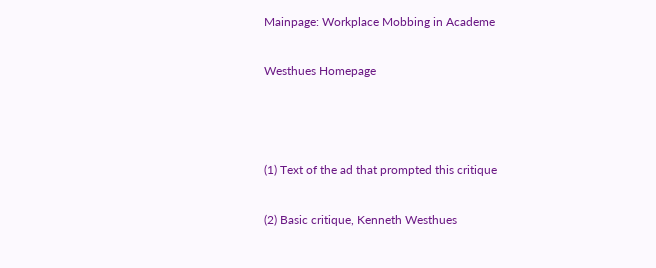Mainpage: Workplace Mobbing in Academe

Westhues Homepage



(1) Text of the ad that prompted this critique

(2) Basic critique, Kenneth Westhues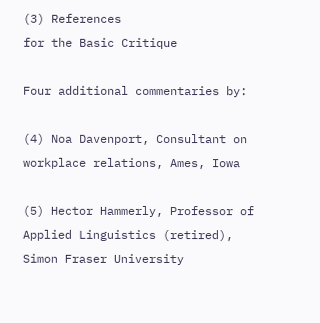(3) References
for the Basic Critique

Four additional commentaries by:

(4) Noa Davenport, Consultant on workplace relations, Ames, Iowa

(5) Hector Hammerly, Professor of Applied Linguistics (retired), Simon Fraser University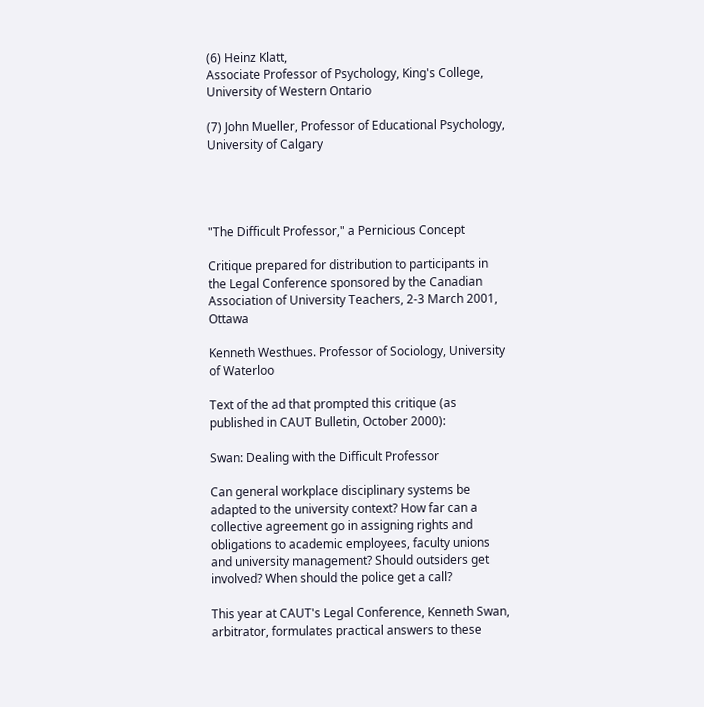(6) Heinz Klatt,
Associate Professor of Psychology, King's College, University of Western Ontario

(7) John Mueller, Professor of Educational Psychology, University of Calgary




"The Difficult Professor," a Pernicious Concept

Critique prepared for distribution to participants in the Legal Conference sponsored by the Canadian Association of University Teachers, 2-3 March 2001, Ottawa

Kenneth Westhues. Professor of Sociology, University of Waterloo

Text of the ad that prompted this critique (as published in CAUT Bulletin, October 2000):

Swan: Dealing with the Difficult Professor

Can general workplace disciplinary systems be adapted to the university context? How far can a collective agreement go in assigning rights and obligations to academic employees, faculty unions and university management? Should outsiders get involved? When should the police get a call?

This year at CAUT's Legal Conference, Kenneth Swan, arbitrator, formulates practical answers to these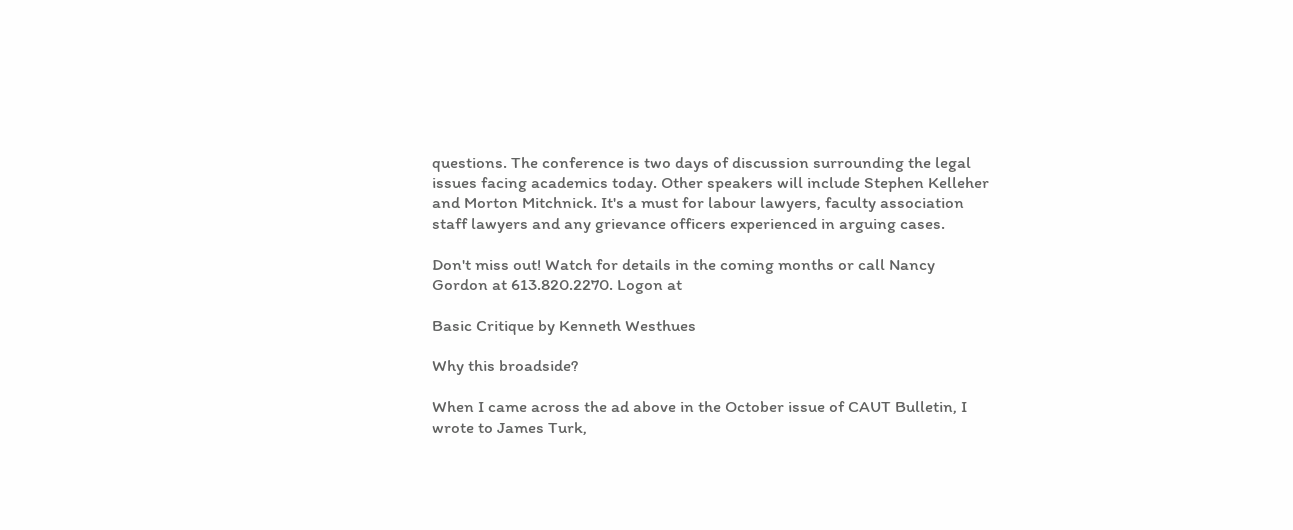questions. The conference is two days of discussion surrounding the legal issues facing academics today. Other speakers will include Stephen Kelleher and Morton Mitchnick. It's a must for labour lawyers, faculty association staff lawyers and any grievance officers experienced in arguing cases.

Don't miss out! Watch for details in the coming months or call Nancy Gordon at 613.820.2270. Logon at

Basic Critique by Kenneth Westhues

Why this broadside?

When I came across the ad above in the October issue of CAUT Bulletin, I wrote to James Turk,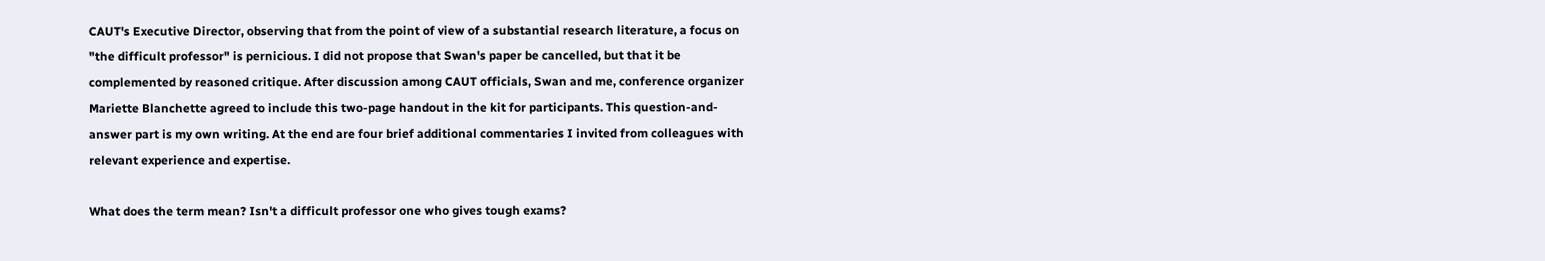CAUT's Executive Director, observing that from the point of view of a substantial research literature, a focus on "the difficult professor" is pernicious. I did not propose that Swan's paper be cancelled, but that it be complemented by reasoned critique. After discussion among CAUT officials, Swan and me, conference organizer Mariette Blanchette agreed to include this two-page handout in the kit for participants. This question-and-answer part is my own writing. At the end are four brief additional commentaries I invited from colleagues with relevant experience and expertise.

What does the term mean? Isn't a difficult professor one who gives tough exams?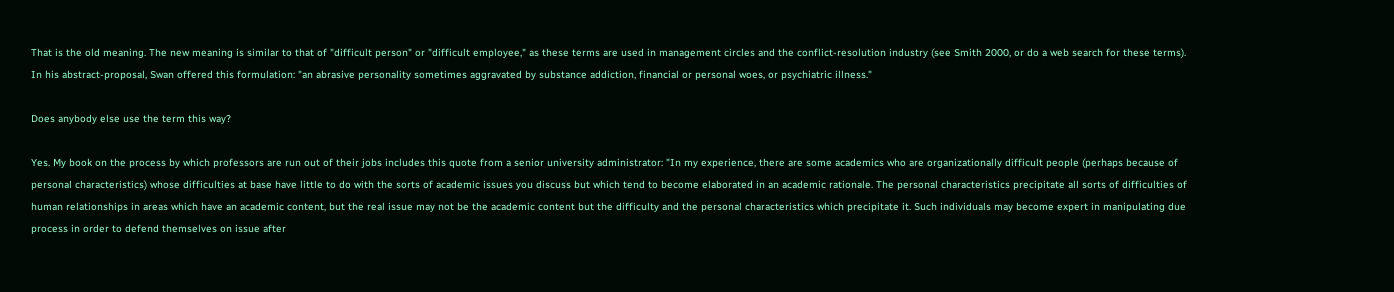That is the old meaning. The new meaning is similar to that of "difficult person" or "difficult employee," as these terms are used in management circles and the conflict-resolution industry (see Smith 2000, or do a web search for these terms). In his abstract-proposal, Swan offered this formulation: "an abrasive personality sometimes aggravated by substance addiction, financial or personal woes, or psychiatric illness."

Does anybody else use the term this way?

Yes. My book on the process by which professors are run out of their jobs includes this quote from a senior university administrator: "In my experience, there are some academics who are organizationally difficult people (perhaps because of personal characteristics) whose difficulties at base have little to do with the sorts of academic issues you discuss but which tend to become elaborated in an academic rationale. The personal characteristics precipitate all sorts of difficulties of human relationships in areas which have an academic content, but the real issue may not be the academic content but the difficulty and the personal characteristics which precipitate it. Such individuals may become expert in manipulating due process in order to defend themselves on issue after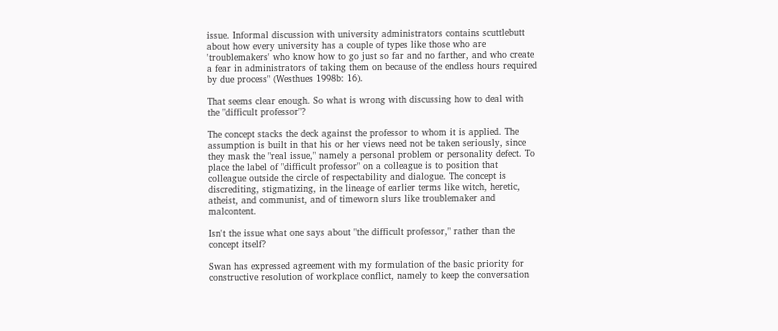issue. Informal discussion with university administrators contains scuttlebutt about how every university has a couple of types like those who are 'troublemakers' who know how to go just so far and no farther, and who create a fear in administrators of taking them on because of the endless hours required by due process" (Westhues 1998b: 16).

That seems clear enough. So what is wrong with discussing how to deal with the "difficult professor"?

The concept stacks the deck against the professor to whom it is applied. The assumption is built in that his or her views need not be taken seriously, since they mask the "real issue," namely a personal problem or personality defect. To place the label of "difficult professor" on a colleague is to position that colleague outside the circle of respectability and dialogue. The concept is discrediting, stigmatizing, in the lineage of earlier terms like witch, heretic, atheist, and communist, and of timeworn slurs like troublemaker and malcontent.

Isn't the issue what one says about "the difficult professor," rather than the concept itself?

Swan has expressed agreement with my formulation of the basic priority for constructive resolution of workplace conflict, namely to keep the conversation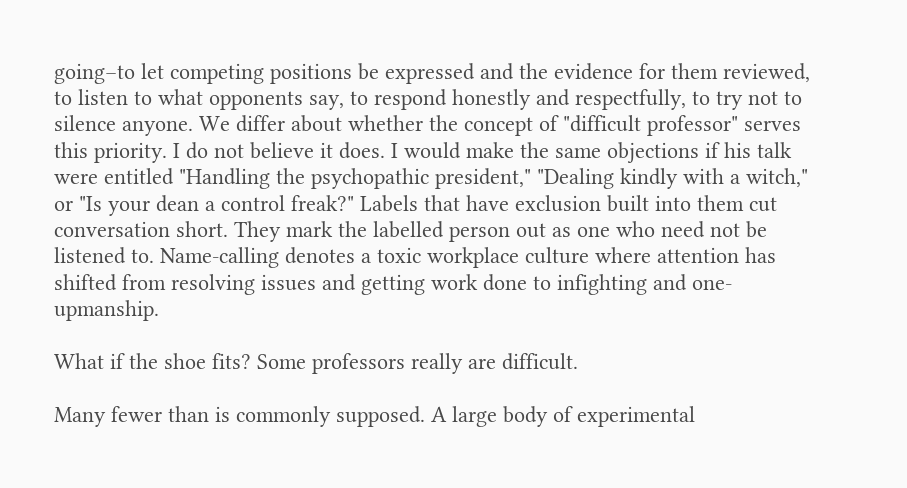going–to let competing positions be expressed and the evidence for them reviewed, to listen to what opponents say, to respond honestly and respectfully, to try not to silence anyone. We differ about whether the concept of "difficult professor" serves this priority. I do not believe it does. I would make the same objections if his talk were entitled "Handling the psychopathic president," "Dealing kindly with a witch," or "Is your dean a control freak?" Labels that have exclusion built into them cut conversation short. They mark the labelled person out as one who need not be listened to. Name-calling denotes a toxic workplace culture where attention has shifted from resolving issues and getting work done to infighting and one-upmanship.

What if the shoe fits? Some professors really are difficult.

Many fewer than is commonly supposed. A large body of experimental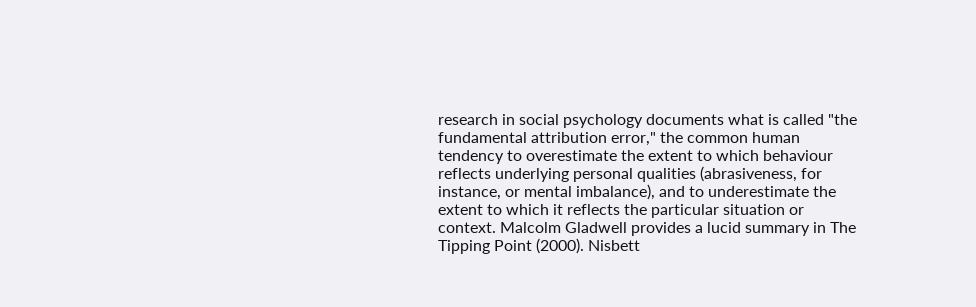research in social psychology documents what is called "the fundamental attribution error," the common human tendency to overestimate the extent to which behaviour reflects underlying personal qualities (abrasiveness, for instance, or mental imbalance), and to underestimate the extent to which it reflects the particular situation or context. Malcolm Gladwell provides a lucid summary in The Tipping Point (2000). Nisbett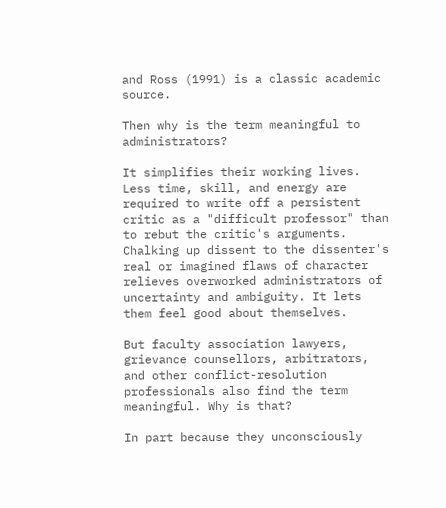and Ross (1991) is a classic academic source.

Then why is the term meaningful to administrators?

It simplifies their working lives. Less time, skill, and energy are required to write off a persistent critic as a "difficult professor" than to rebut the critic's arguments. Chalking up dissent to the dissenter's real or imagined flaws of character relieves overworked administrators of uncertainty and ambiguity. It lets them feel good about themselves.

But faculty association lawyers, grievance counsellors, arbitrators, and other conflict-resolution professionals also find the term meaningful. Why is that?

In part because they unconsciously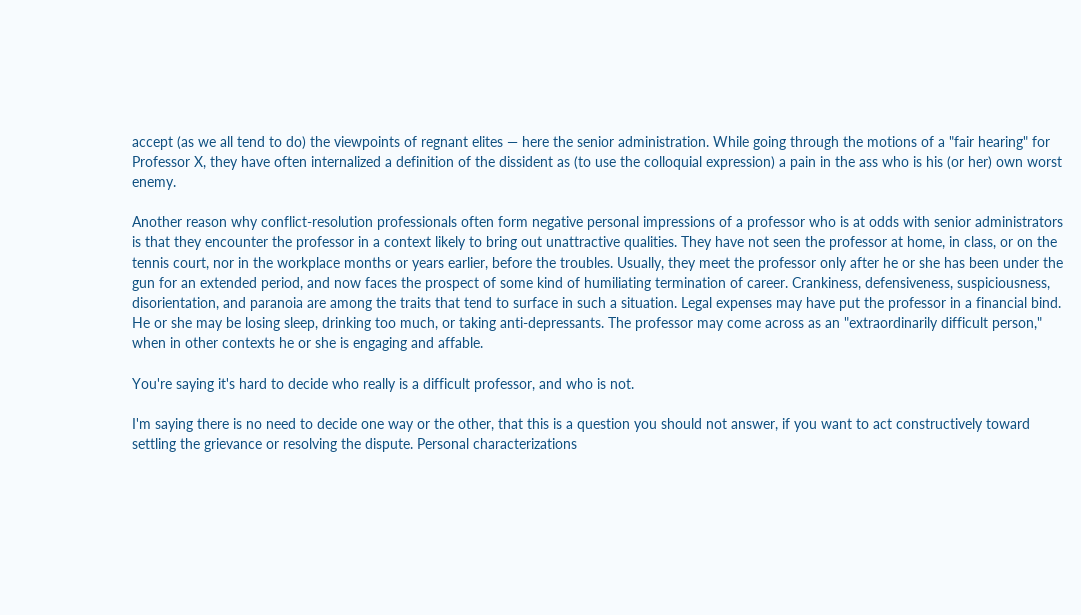accept (as we all tend to do) the viewpoints of regnant elites — here the senior administration. While going through the motions of a "fair hearing" for Professor X, they have often internalized a definition of the dissident as (to use the colloquial expression) a pain in the ass who is his (or her) own worst enemy.

Another reason why conflict-resolution professionals often form negative personal impressions of a professor who is at odds with senior administrators is that they encounter the professor in a context likely to bring out unattractive qualities. They have not seen the professor at home, in class, or on the tennis court, nor in the workplace months or years earlier, before the troubles. Usually, they meet the professor only after he or she has been under the gun for an extended period, and now faces the prospect of some kind of humiliating termination of career. Crankiness, defensiveness, suspiciousness, disorientation, and paranoia are among the traits that tend to surface in such a situation. Legal expenses may have put the professor in a financial bind. He or she may be losing sleep, drinking too much, or taking anti-depressants. The professor may come across as an "extraordinarily difficult person," when in other contexts he or she is engaging and affable.

You're saying it's hard to decide who really is a difficult professor, and who is not.

I'm saying there is no need to decide one way or the other, that this is a question you should not answer, if you want to act constructively toward settling the grievance or resolving the dispute. Personal characterizations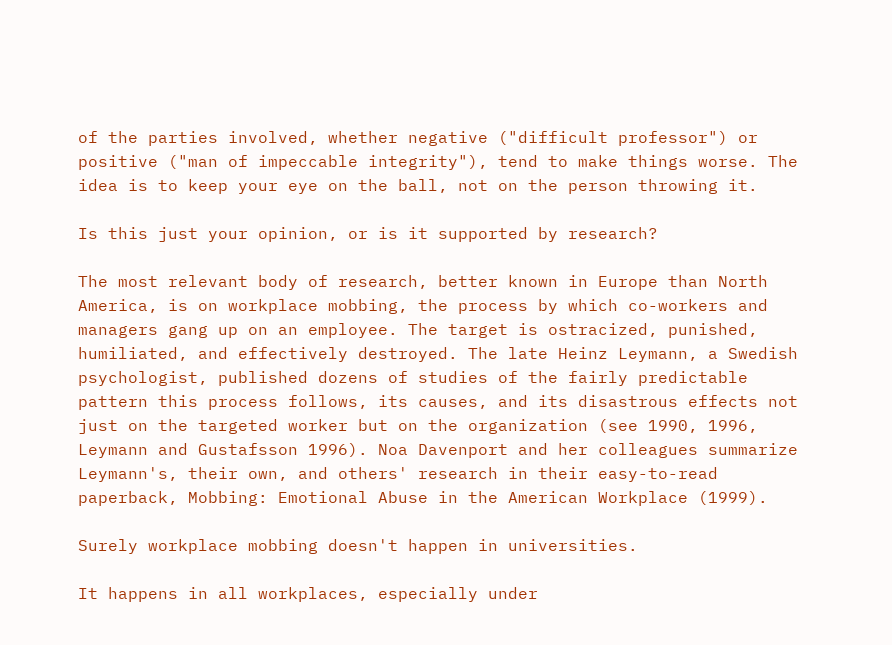of the parties involved, whether negative ("difficult professor") or positive ("man of impeccable integrity"), tend to make things worse. The idea is to keep your eye on the ball, not on the person throwing it.

Is this just your opinion, or is it supported by research?

The most relevant body of research, better known in Europe than North America, is on workplace mobbing, the process by which co-workers and managers gang up on an employee. The target is ostracized, punished, humiliated, and effectively destroyed. The late Heinz Leymann, a Swedish psychologist, published dozens of studies of the fairly predictable pattern this process follows, its causes, and its disastrous effects not just on the targeted worker but on the organization (see 1990, 1996, Leymann and Gustafsson 1996). Noa Davenport and her colleagues summarize Leymann's, their own, and others' research in their easy-to-read paperback, Mobbing: Emotional Abuse in the American Workplace (1999).

Surely workplace mobbing doesn't happen in universities.

It happens in all workplaces, especially under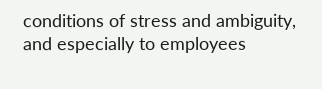conditions of stress and ambiguity, and especially to employees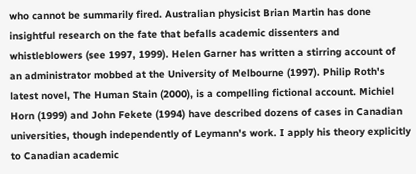who cannot be summarily fired. Australian physicist Brian Martin has done insightful research on the fate that befalls academic dissenters and whistleblowers (see 1997, 1999). Helen Garner has written a stirring account of an administrator mobbed at the University of Melbourne (1997). Philip Roth's latest novel, The Human Stain (2000), is a compelling fictional account. Michiel Horn (1999) and John Fekete (1994) have described dozens of cases in Canadian universities, though independently of Leymann's work. I apply his theory explicitly to Canadian academic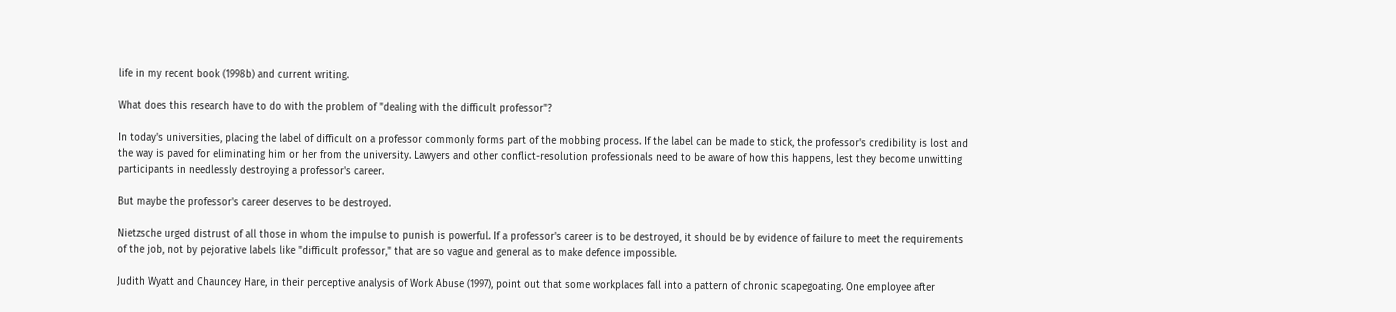life in my recent book (1998b) and current writing.

What does this research have to do with the problem of "dealing with the difficult professor"?

In today's universities, placing the label of difficult on a professor commonly forms part of the mobbing process. If the label can be made to stick, the professor's credibility is lost and the way is paved for eliminating him or her from the university. Lawyers and other conflict-resolution professionals need to be aware of how this happens, lest they become unwitting participants in needlessly destroying a professor's career.

But maybe the professor's career deserves to be destroyed.

Nietzsche urged distrust of all those in whom the impulse to punish is powerful. If a professor's career is to be destroyed, it should be by evidence of failure to meet the requirements of the job, not by pejorative labels like "difficult professor," that are so vague and general as to make defence impossible.

Judith Wyatt and Chauncey Hare, in their perceptive analysis of Work Abuse (1997), point out that some workplaces fall into a pattern of chronic scapegoating. One employee after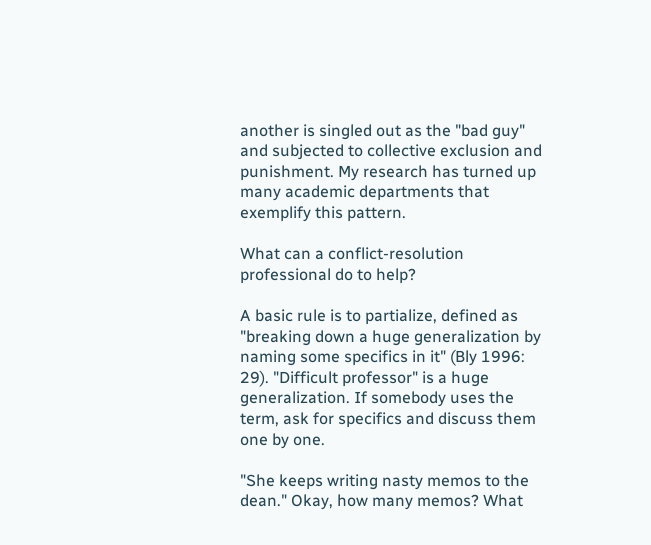another is singled out as the "bad guy" and subjected to collective exclusion and punishment. My research has turned up many academic departments that exemplify this pattern.

What can a conflict-resolution professional do to help?

A basic rule is to partialize, defined as "breaking down a huge generalization by naming some specifics in it" (Bly 1996: 29). "Difficult professor" is a huge generalization. If somebody uses the term, ask for specifics and discuss them one by one.

"She keeps writing nasty memos to the dean." Okay, how many memos? What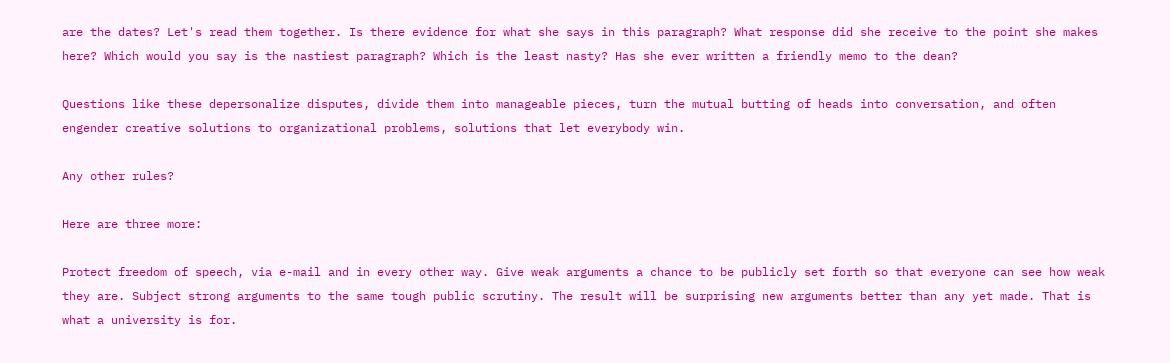are the dates? Let's read them together. Is there evidence for what she says in this paragraph? What response did she receive to the point she makes here? Which would you say is the nastiest paragraph? Which is the least nasty? Has she ever written a friendly memo to the dean?

Questions like these depersonalize disputes, divide them into manageable pieces, turn the mutual butting of heads into conversation, and often engender creative solutions to organizational problems, solutions that let everybody win.

Any other rules?

Here are three more:

Protect freedom of speech, via e-mail and in every other way. Give weak arguments a chance to be publicly set forth so that everyone can see how weak they are. Subject strong arguments to the same tough public scrutiny. The result will be surprising new arguments better than any yet made. That is what a university is for.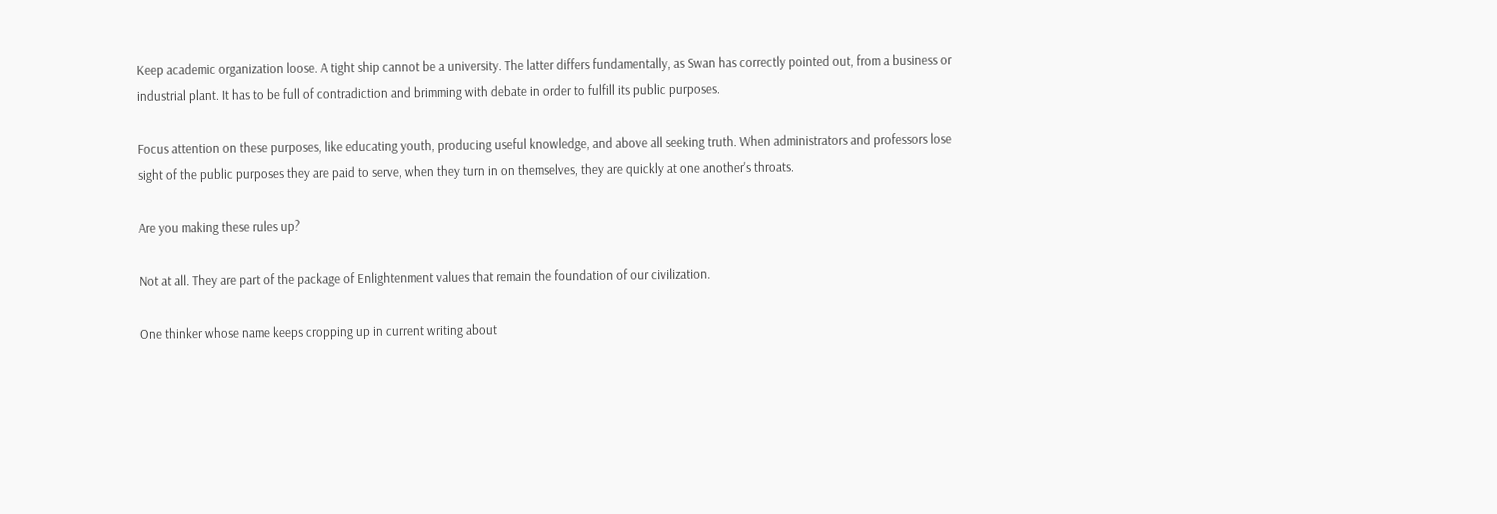Keep academic organization loose. A tight ship cannot be a university. The latter differs fundamentally, as Swan has correctly pointed out, from a business or industrial plant. It has to be full of contradiction and brimming with debate in order to fulfill its public purposes.

Focus attention on these purposes, like educating youth, producing useful knowledge, and above all seeking truth. When administrators and professors lose sight of the public purposes they are paid to serve, when they turn in on themselves, they are quickly at one another's throats.

Are you making these rules up?

Not at all. They are part of the package of Enlightenment values that remain the foundation of our civilization.

One thinker whose name keeps cropping up in current writing about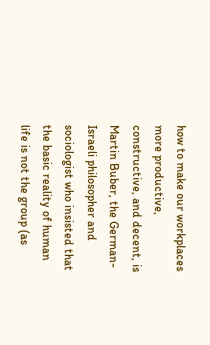how to make our workplaces more productive, constructive, and decent, is Martin Buber, the German-Israeli philosopher and sociologist who insisted that the basic reality of human life is not the group (as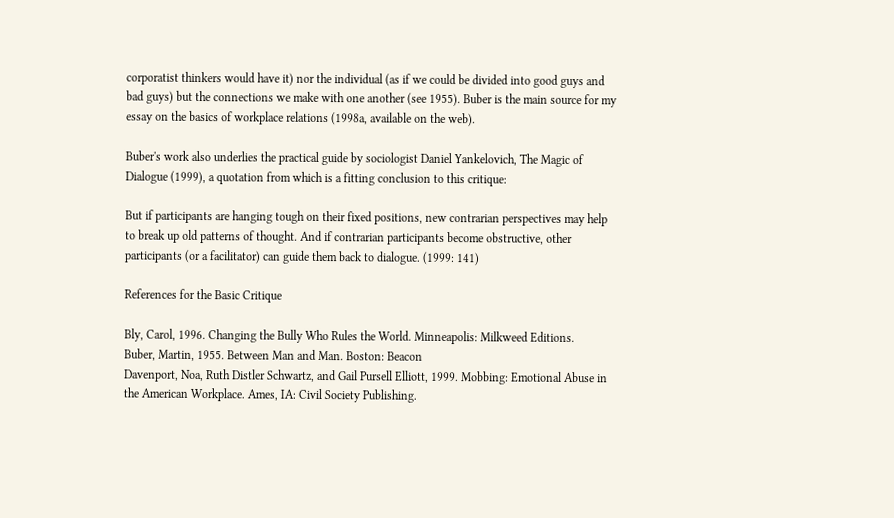corporatist thinkers would have it) nor the individual (as if we could be divided into good guys and bad guys) but the connections we make with one another (see 1955). Buber is the main source for my essay on the basics of workplace relations (1998a, available on the web).

Buber's work also underlies the practical guide by sociologist Daniel Yankelovich, The Magic of Dialogue (1999), a quotation from which is a fitting conclusion to this critique:

But if participants are hanging tough on their fixed positions, new contrarian perspectives may help to break up old patterns of thought. And if contrarian participants become obstructive, other participants (or a facilitator) can guide them back to dialogue. (1999: 141)

References for the Basic Critique

Bly, Carol, 1996. Changing the Bully Who Rules the World. Minneapolis: Milkweed Editions.
Buber, Martin, 1955. Between Man and Man. Boston: Beacon
Davenport, Noa, Ruth Distler Schwartz, and Gail Pursell Elliott, 1999. Mobbing: Emotional Abuse in the American Workplace. Ames, IA: Civil Society Publishing.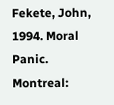Fekete, John, 1994. Moral Panic. Montreal: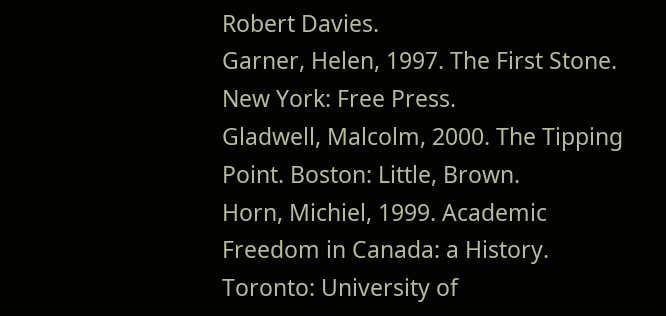Robert Davies.
Garner, Helen, 1997. The First Stone. New York: Free Press.
Gladwell, Malcolm, 2000. The Tipping Point. Boston: Little, Brown.
Horn, Michiel, 1999. Academic Freedom in Canada: a History. Toronto: University of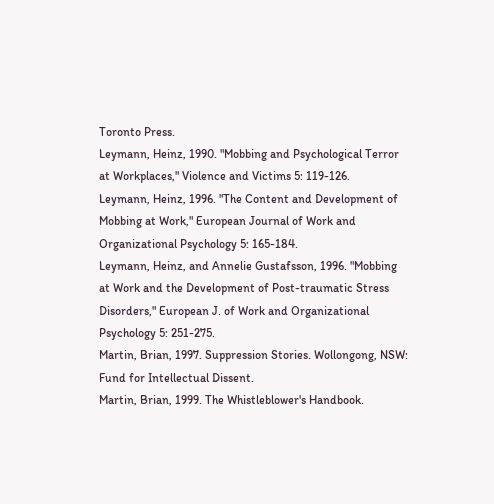Toronto Press.
Leymann, Heinz, 1990. "Mobbing and Psychological Terror at Workplaces," Violence and Victims 5: 119-126.
Leymann, Heinz, 1996. "The Content and Development of Mobbing at Work," European Journal of Work and Organizational Psychology 5: 165-184.
Leymann, Heinz, and Annelie Gustafsson, 1996. "Mobbing at Work and the Development of Post-traumatic Stress Disorders," European J. of Work and Organizational Psychology 5: 251-275.
Martin, Brian, 1997. Suppression Stories. Wollongong, NSW: Fund for Intellectual Dissent.
Martin, Brian, 1999. The Whistleblower's Handbook.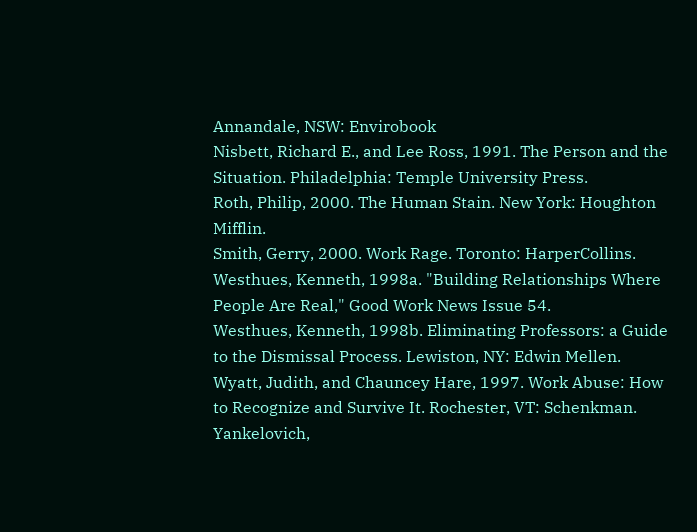Annandale, NSW: Envirobook
Nisbett, Richard E., and Lee Ross, 1991. The Person and the Situation. Philadelphia: Temple University Press.
Roth, Philip, 2000. The Human Stain. New York: Houghton Mifflin.
Smith, Gerry, 2000. Work Rage. Toronto: HarperCollins.
Westhues, Kenneth, 1998a. "Building Relationships Where People Are Real," Good Work News Issue 54.
Westhues, Kenneth, 1998b. Eliminating Professors: a Guide to the Dismissal Process. Lewiston, NY: Edwin Mellen.
Wyatt, Judith, and Chauncey Hare, 1997. Work Abuse: How to Recognize and Survive It. Rochester, VT: Schenkman.
Yankelovich,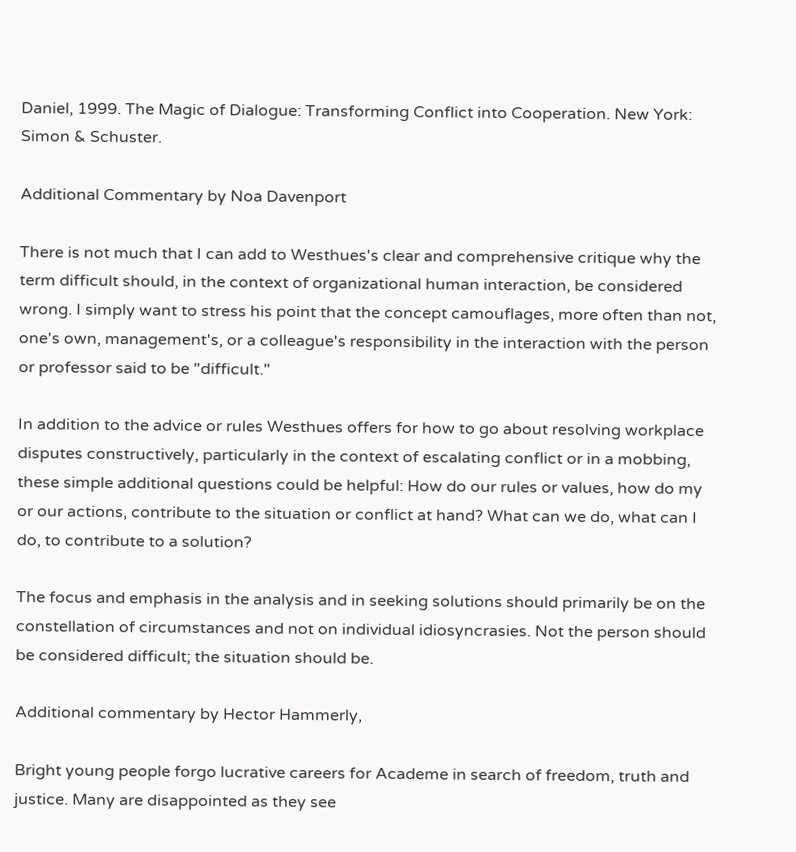Daniel, 1999. The Magic of Dialogue: Transforming Conflict into Cooperation. New York: Simon & Schuster.

Additional Commentary by Noa Davenport

There is not much that I can add to Westhues's clear and comprehensive critique why the term difficult should, in the context of organizational human interaction, be considered wrong. I simply want to stress his point that the concept camouflages, more often than not, one's own, management's, or a colleague's responsibility in the interaction with the person or professor said to be "difficult."

In addition to the advice or rules Westhues offers for how to go about resolving workplace disputes constructively, particularly in the context of escalating conflict or in a mobbing, these simple additional questions could be helpful: How do our rules or values, how do my or our actions, contribute to the situation or conflict at hand? What can we do, what can I do, to contribute to a solution?

The focus and emphasis in the analysis and in seeking solutions should primarily be on the constellation of circumstances and not on individual idiosyncrasies. Not the person should be considered difficult; the situation should be.

Additional commentary by Hector Hammerly,

Bright young people forgo lucrative careers for Academe in search of freedom, truth and justice. Many are disappointed as they see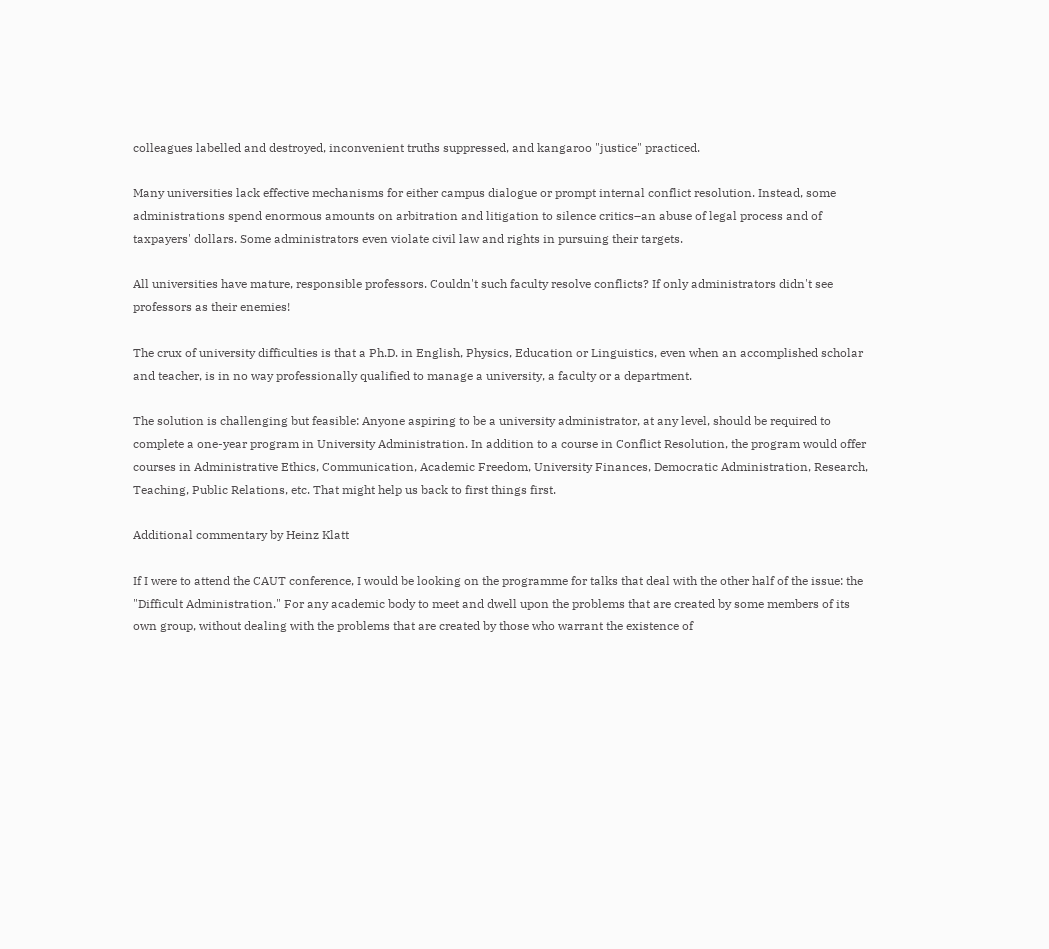colleagues labelled and destroyed, inconvenient truths suppressed, and kangaroo "justice" practiced.

Many universities lack effective mechanisms for either campus dialogue or prompt internal conflict resolution. Instead, some administrations spend enormous amounts on arbitration and litigation to silence critics–an abuse of legal process and of taxpayers' dollars. Some administrators even violate civil law and rights in pursuing their targets.

All universities have mature, responsible professors. Couldn't such faculty resolve conflicts? If only administrators didn't see professors as their enemies!

The crux of university difficulties is that a Ph.D. in English, Physics, Education or Linguistics, even when an accomplished scholar and teacher, is in no way professionally qualified to manage a university, a faculty or a department.

The solution is challenging but feasible: Anyone aspiring to be a university administrator, at any level, should be required to complete a one-year program in University Administration. In addition to a course in Conflict Resolution, the program would offer courses in Administrative Ethics, Communication, Academic Freedom, University Finances, Democratic Administration, Research, Teaching, Public Relations, etc. That might help us back to first things first.

Additional commentary by Heinz Klatt

If I were to attend the CAUT conference, I would be looking on the programme for talks that deal with the other half of the issue: the "Difficult Administration." For any academic body to meet and dwell upon the problems that are created by some members of its own group, without dealing with the problems that are created by those who warrant the existence of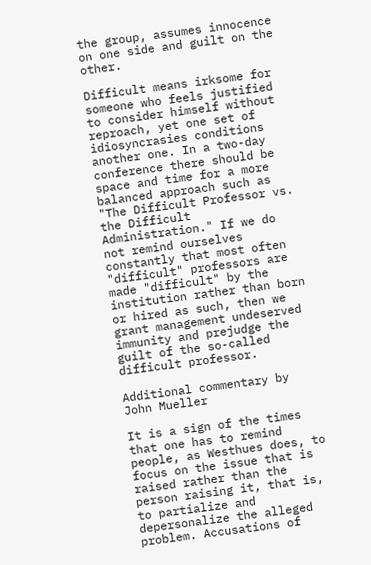the group, assumes innocence on one side and guilt on the other.

Difficult means irksome for someone who feels justified to consider himself without reproach, yet one set of idiosyncrasies conditions another one. In a two-day conference there should be space and time for a more balanced approach such as "The Difficult Professor vs. the Difficult Administration." If we do not remind ourselves constantly that most often "difficult" professors are made "difficult" by the institution rather than born or hired as such, then we grant management undeserved immunity and prejudge the guilt of the so-called difficult professor.

Additional commentary by John Mueller

It is a sign of the times that one has to remind people, as Westhues does, to focus on the issue that is raised rather than the person raising it, that is, to partialize and depersonalize the alleged problem. Accusations of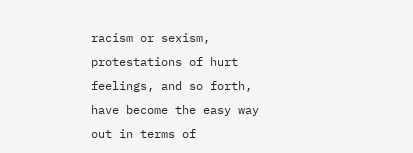racism or sexism, protestations of hurt feelings, and so forth, have become the easy way out in terms of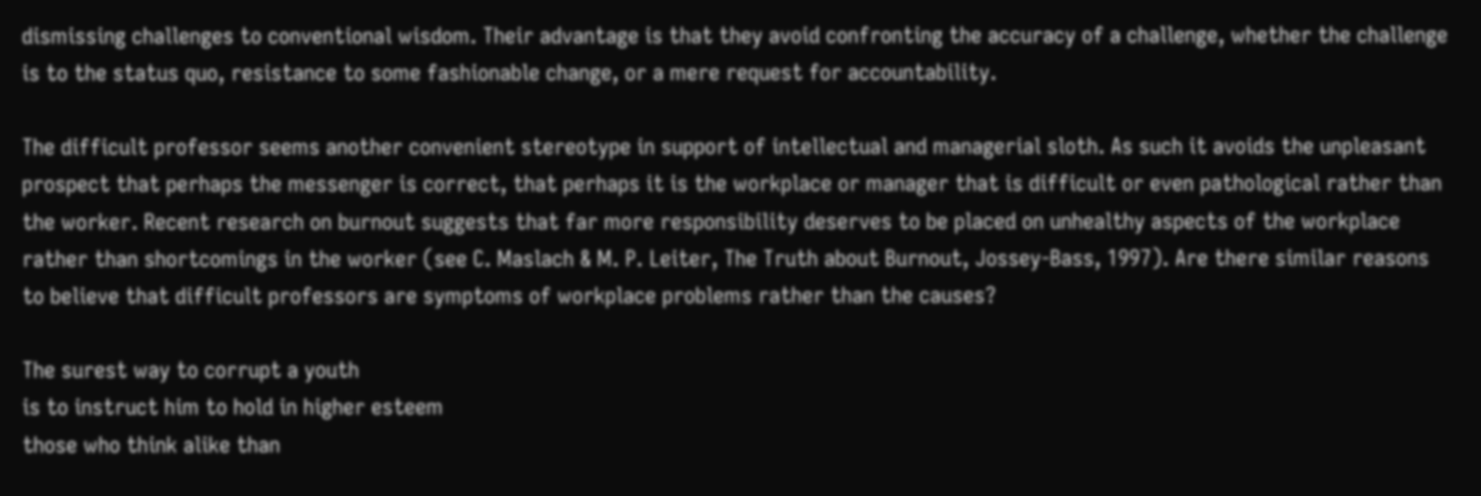dismissing challenges to conventional wisdom. Their advantage is that they avoid confronting the accuracy of a challenge, whether the challenge is to the status quo, resistance to some fashionable change, or a mere request for accountability.

The difficult professor seems another convenient stereotype in support of intellectual and managerial sloth. As such it avoids the unpleasant prospect that perhaps the messenger is correct, that perhaps it is the workplace or manager that is difficult or even pathological rather than the worker. Recent research on burnout suggests that far more responsibility deserves to be placed on unhealthy aspects of the workplace rather than shortcomings in the worker (see C. Maslach & M. P. Leiter, The Truth about Burnout, Jossey-Bass, 1997). Are there similar reasons to believe that difficult professors are symptoms of workplace problems rather than the causes?

The surest way to corrupt a youth
is to instruct him to hold in higher esteem
those who think alike than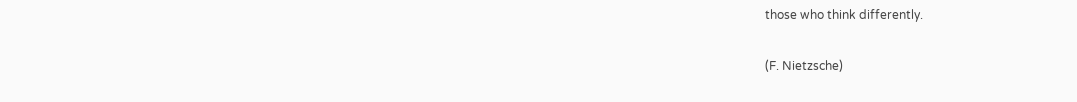those who think differently.

(F. Nietzsche)